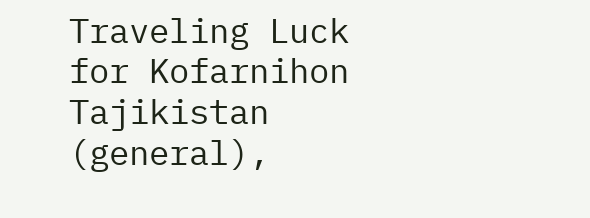Traveling Luck for Kofarnihon Tajikistan (general),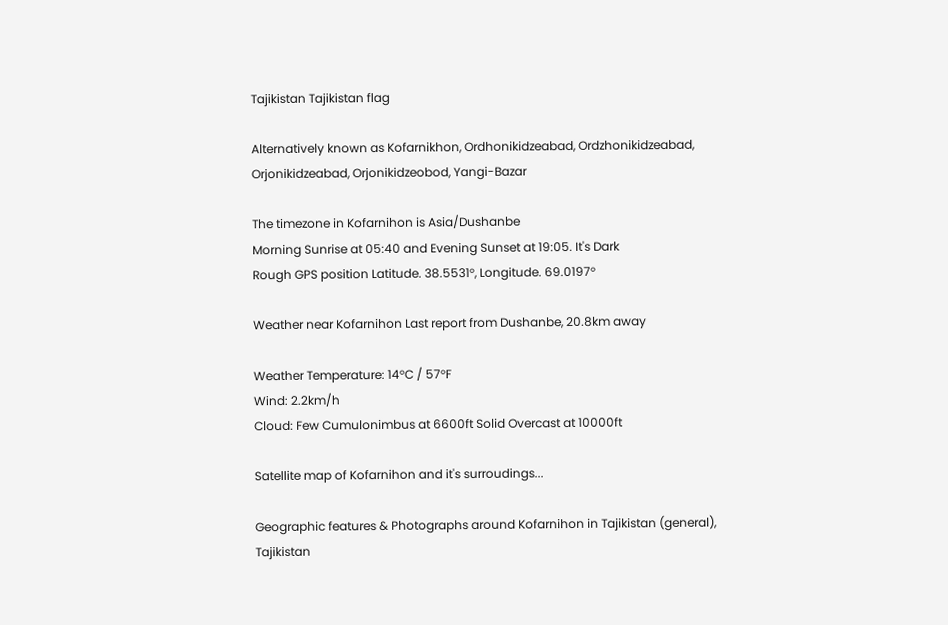Tajikistan Tajikistan flag

Alternatively known as Kofarnikhon, Ordhonikidzeabad, Ordzhonikidzeabad, Orjonikidzeabad, Orjonikidzeobod, Yangi-Bazar

The timezone in Kofarnihon is Asia/Dushanbe
Morning Sunrise at 05:40 and Evening Sunset at 19:05. It's Dark
Rough GPS position Latitude. 38.5531°, Longitude. 69.0197°

Weather near Kofarnihon Last report from Dushanbe, 20.8km away

Weather Temperature: 14°C / 57°F
Wind: 2.2km/h
Cloud: Few Cumulonimbus at 6600ft Solid Overcast at 10000ft

Satellite map of Kofarnihon and it's surroudings...

Geographic features & Photographs around Kofarnihon in Tajikistan (general), Tajikistan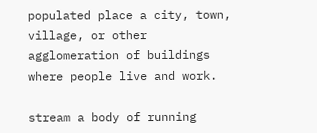populated place a city, town, village, or other agglomeration of buildings where people live and work.

stream a body of running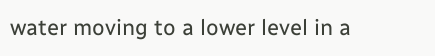water moving to a lower level in a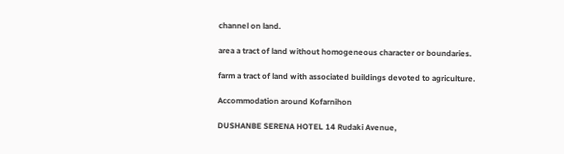channel on land.

area a tract of land without homogeneous character or boundaries.

farm a tract of land with associated buildings devoted to agriculture.

Accommodation around Kofarnihon

DUSHANBE SERENA HOTEL 14 Rudaki Avenue,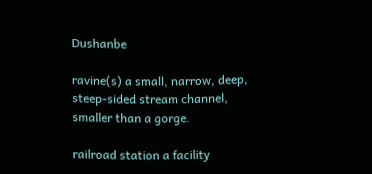Dushanbe

ravine(s) a small, narrow, deep, steep-sided stream channel, smaller than a gorge.

railroad station a facility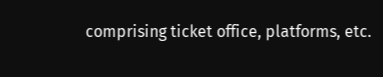comprising ticket office, platforms, etc.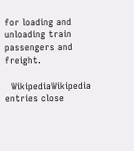for loading and unloading train passengers and freight.

  WikipediaWikipedia entries close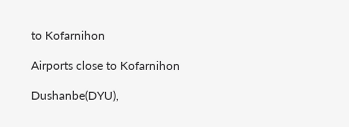to Kofarnihon

Airports close to Kofarnihon

Dushanbe(DYU),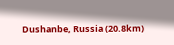Dushanbe, Russia (20.8km)